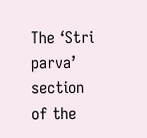The ‘Stri parva’ section of the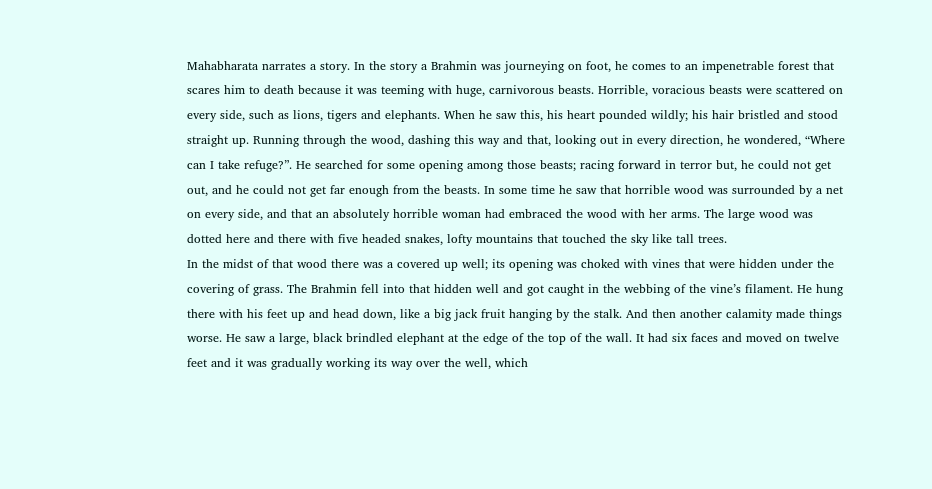Mahabharata narrates a story. In the story a Brahmin was journeying on foot, he comes to an impenetrable forest that scares him to death because it was teeming with huge, carnivorous beasts. Horrible, voracious beasts were scattered on every side, such as lions, tigers and elephants. When he saw this, his heart pounded wildly; his hair bristled and stood straight up. Running through the wood, dashing this way and that, looking out in every direction, he wondered, “Where can I take refuge?”. He searched for some opening among those beasts; racing forward in terror but, he could not get out, and he could not get far enough from the beasts. In some time he saw that horrible wood was surrounded by a net on every side, and that an absolutely horrible woman had embraced the wood with her arms. The large wood was dotted here and there with five headed snakes, lofty mountains that touched the sky like tall trees.
In the midst of that wood there was a covered up well; its opening was choked with vines that were hidden under the covering of grass. The Brahmin fell into that hidden well and got caught in the webbing of the vine’s filament. He hung there with his feet up and head down, like a big jack fruit hanging by the stalk. And then another calamity made things worse. He saw a large, black brindled elephant at the edge of the top of the wall. It had six faces and moved on twelve feet and it was gradually working its way over the well, which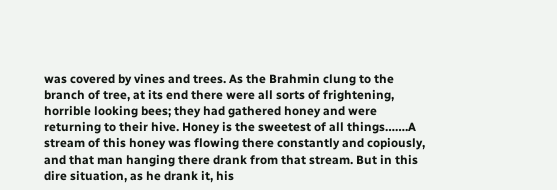was covered by vines and trees. As the Brahmin clung to the branch of tree, at its end there were all sorts of frightening, horrible looking bees; they had gathered honey and were returning to their hive. Honey is the sweetest of all things…….A stream of this honey was flowing there constantly and copiously, and that man hanging there drank from that stream. But in this dire situation, as he drank it, his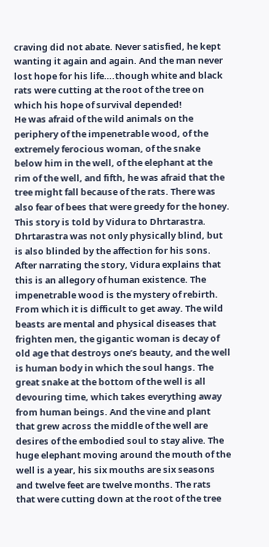craving did not abate. Never satisfied, he kept wanting it again and again. And the man never lost hope for his life….though white and black rats were cutting at the root of the tree on which his hope of survival depended!
He was afraid of the wild animals on the periphery of the impenetrable wood, of the extremely ferocious woman, of the snake below him in the well, of the elephant at the rim of the well, and fifth, he was afraid that the tree might fall because of the rats. There was also fear of bees that were greedy for the honey.
This story is told by Vidura to Dhrtarastra. Dhrtarastra was not only physically blind, but is also blinded by the affection for his sons. After narrating the story, Vidura explains that this is an allegory of human existence. The impenetrable wood is the mystery of rebirth. From which it is difficult to get away. The wild beasts are mental and physical diseases that frighten men, the gigantic woman is decay of old age that destroys one’s beauty, and the well is human body in which the soul hangs. The great snake at the bottom of the well is all devouring time, which takes everything away from human beings. And the vine and plant that grew across the middle of the well are desires of the embodied soul to stay alive. The huge elephant moving around the mouth of the well is a year, his six mouths are six seasons and twelve feet are twelve months. The rats that were cutting down at the root of the tree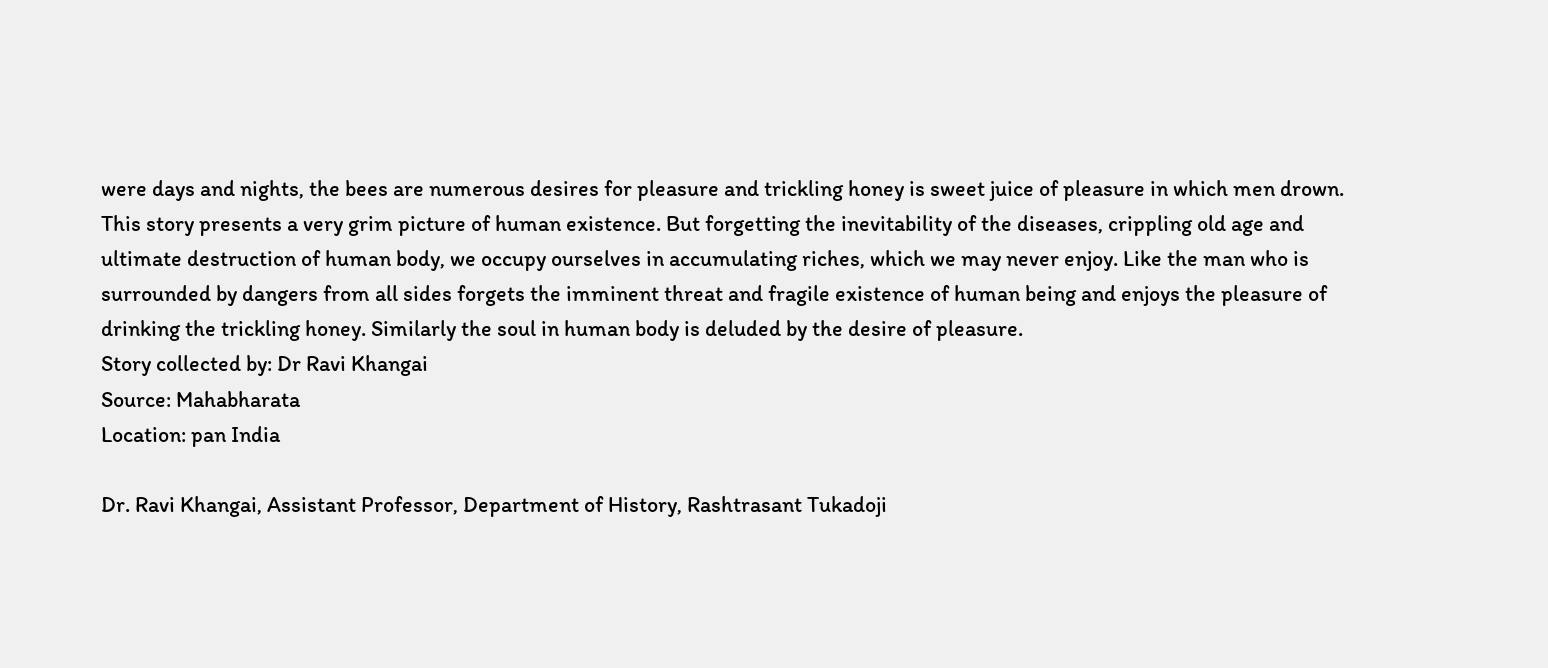were days and nights, the bees are numerous desires for pleasure and trickling honey is sweet juice of pleasure in which men drown.
This story presents a very grim picture of human existence. But forgetting the inevitability of the diseases, crippling old age and ultimate destruction of human body, we occupy ourselves in accumulating riches, which we may never enjoy. Like the man who is surrounded by dangers from all sides forgets the imminent threat and fragile existence of human being and enjoys the pleasure of drinking the trickling honey. Similarly the soul in human body is deluded by the desire of pleasure.
Story collected by: Dr Ravi Khangai
Source: Mahabharata
Location: pan India

Dr. Ravi Khangai, Assistant Professor, Department of History, Rashtrasant Tukadoji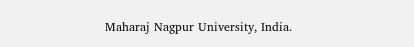Maharaj Nagpur University, India.